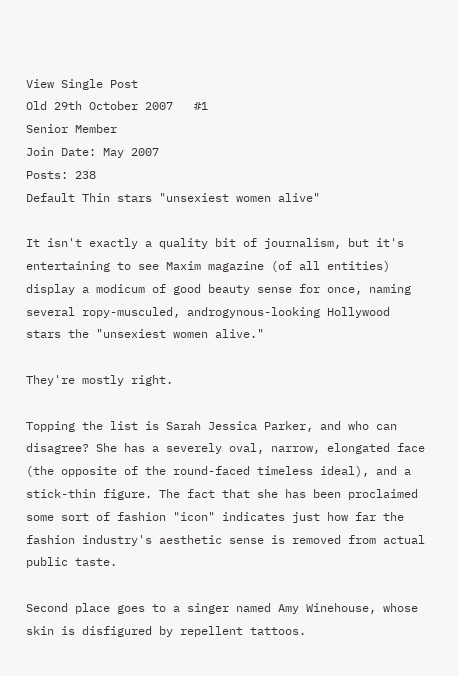View Single Post
Old 29th October 2007   #1
Senior Member
Join Date: May 2007
Posts: 238
Default Thin stars "unsexiest women alive"

It isn't exactly a quality bit of journalism, but it's entertaining to see Maxim magazine (of all entities) display a modicum of good beauty sense for once, naming several ropy-musculed, androgynous-looking Hollywood stars the "unsexiest women alive."

They're mostly right.

Topping the list is Sarah Jessica Parker, and who can disagree? She has a severely oval, narrow, elongated face (the opposite of the round-faced timeless ideal), and a stick-thin figure. The fact that she has been proclaimed some sort of fashion "icon" indicates just how far the fashion industry's aesthetic sense is removed from actual public taste.

Second place goes to a singer named Amy Winehouse, whose skin is disfigured by repellent tattoos.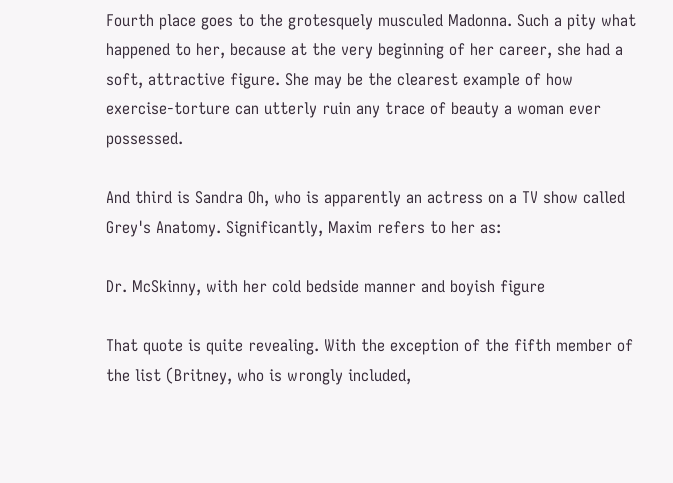Fourth place goes to the grotesquely musculed Madonna. Such a pity what happened to her, because at the very beginning of her career, she had a soft, attractive figure. She may be the clearest example of how exercise-torture can utterly ruin any trace of beauty a woman ever possessed.

And third is Sandra Oh, who is apparently an actress on a TV show called Grey's Anatomy. Significantly, Maxim refers to her as:

Dr. McSkinny, with her cold bedside manner and boyish figure

That quote is quite revealing. With the exception of the fifth member of the list (Britney, who is wrongly included,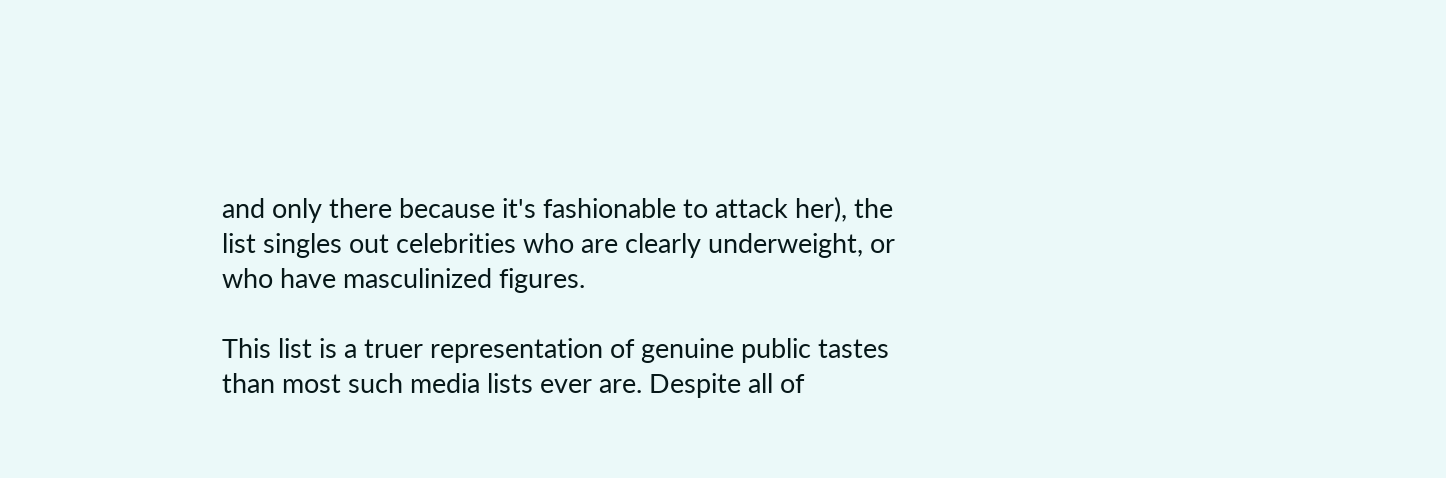and only there because it's fashionable to attack her), the list singles out celebrities who are clearly underweight, or who have masculinized figures.

This list is a truer representation of genuine public tastes than most such media lists ever are. Despite all of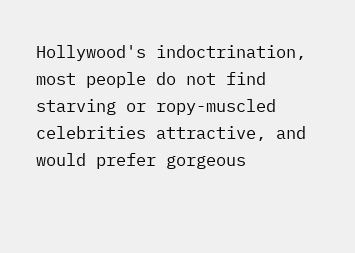Hollywood's indoctrination, most people do not find starving or ropy-muscled celebrities attractive, and would prefer gorgeous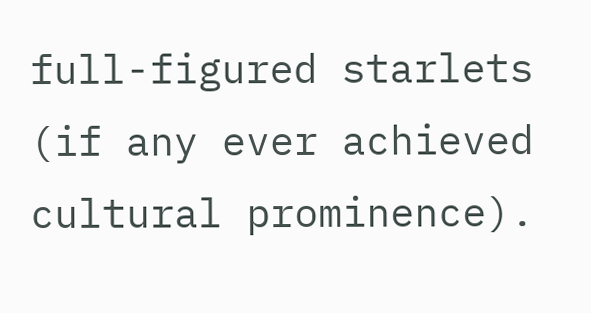full-figured starlets (if any ever achieved cultural prominence).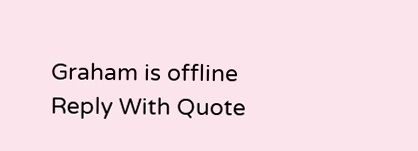Graham is offline   Reply With Quote